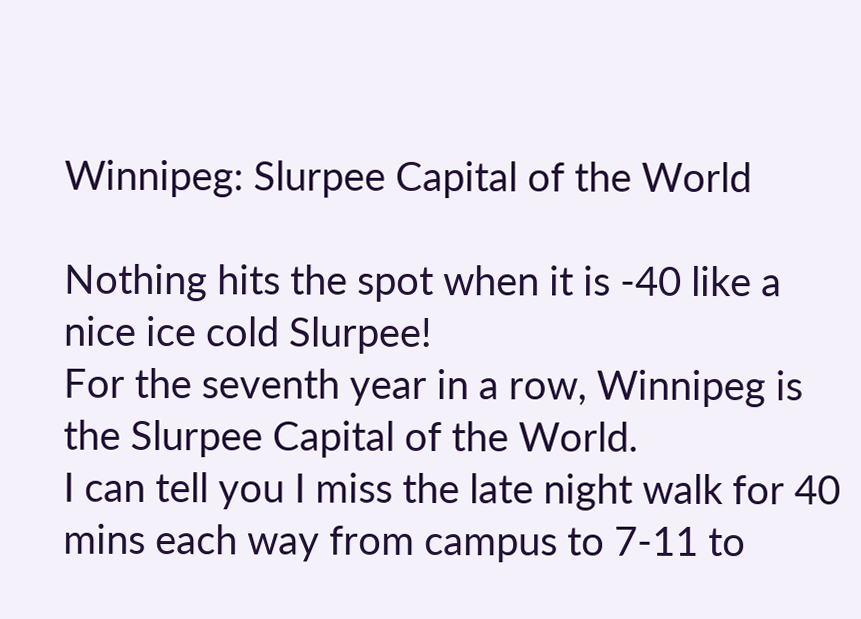Winnipeg: Slurpee Capital of the World

Nothing hits the spot when it is -40 like a nice ice cold Slurpee!
For the seventh year in a row, Winnipeg is the Slurpee Capital of the World.
I can tell you I miss the late night walk for 40 mins each way from campus to 7-11 to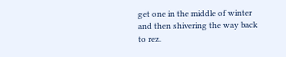get one in the middle of winter and then shivering the way back to rez.